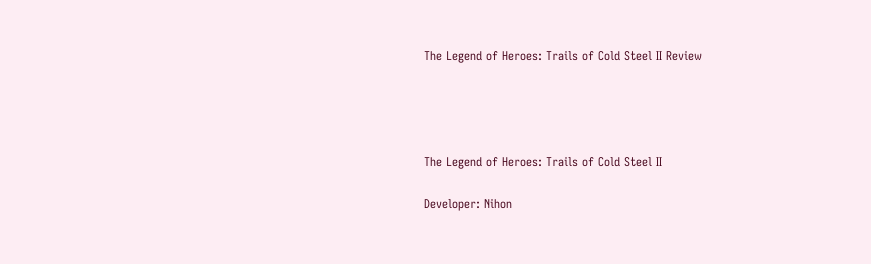The Legend of Heroes: Trails of Cold Steel II Review




The Legend of Heroes: Trails of Cold Steel II

Developer: Nihon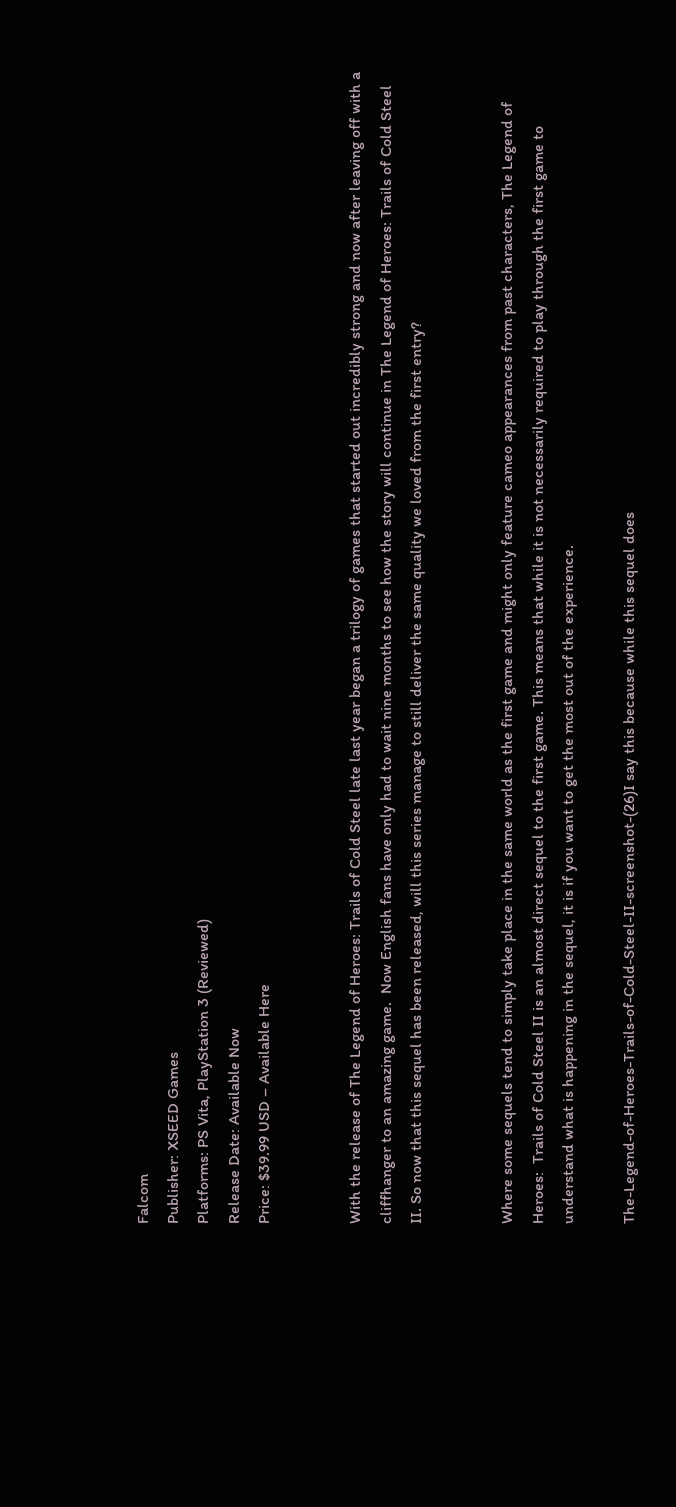Falcom
Publisher: XSEED Games
Platforms: PS Vita, PlayStation 3 (Reviewed)
Release Date: Available Now
Price: $39.99 USD – Available Here


With the release of The Legend of Heroes: Trails of Cold Steel late last year began a trilogy of games that started out incredibly strong and now after leaving off with a cliffhanger to an amazing game.  Now English fans have only had to wait nine months to see how the story will continue in The Legend of Heroes: Trails of Cold Steel II. So now that this sequel has been released, will this series manage to still deliver the same quality we loved from the first entry?


Where some sequels tend to simply take place in the same world as the first game and might only feature cameo appearances from past characters, The Legend of Heroes:  Trails of Cold Steel II is an almost direct sequel to the first game. This means that while it is not necessarily required to play through the first game to understand what is happening in the sequel, it is if you want to get the most out of the experience.

The-Legend-of-Heroes-Trails-of-Cold-Steel-II-screenshot-(26)I say this because while this sequel does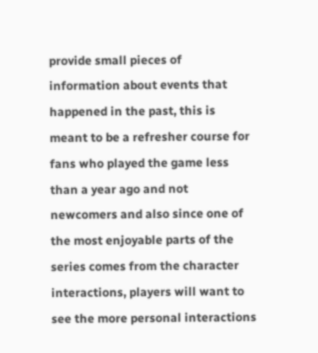provide small pieces of information about events that happened in the past, this is meant to be a refresher course for fans who played the game less than a year ago and not newcomers and also since one of the most enjoyable parts of the series comes from the character interactions, players will want to see the more personal interactions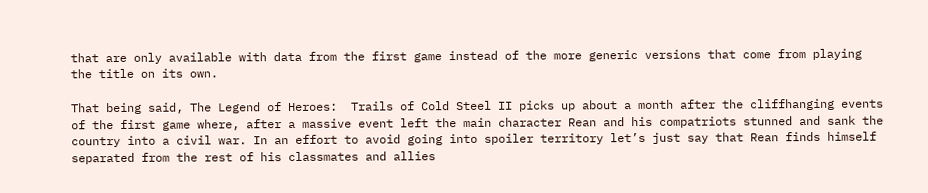that are only available with data from the first game instead of the more generic versions that come from playing the title on its own.

That being said, The Legend of Heroes:  Trails of Cold Steel II picks up about a month after the cliffhanging events of the first game where, after a massive event left the main character Rean and his compatriots stunned and sank the country into a civil war. In an effort to avoid going into spoiler territory let’s just say that Rean finds himself separated from the rest of his classmates and allies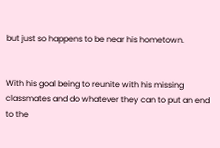but just so happens to be near his hometown.


With his goal being to reunite with his missing classmates and do whatever they can to put an end to the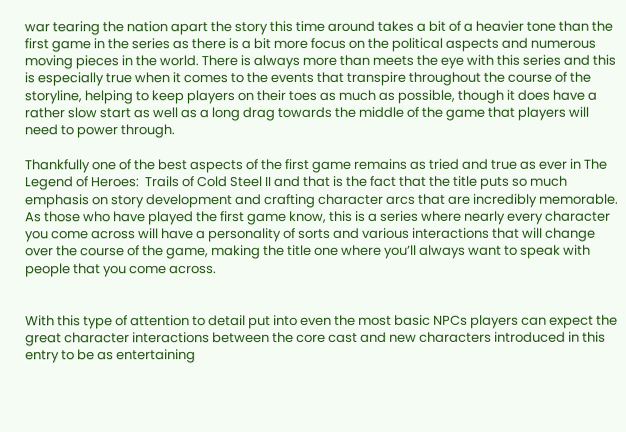war tearing the nation apart the story this time around takes a bit of a heavier tone than the first game in the series as there is a bit more focus on the political aspects and numerous moving pieces in the world. There is always more than meets the eye with this series and this is especially true when it comes to the events that transpire throughout the course of the storyline, helping to keep players on their toes as much as possible, though it does have a rather slow start as well as a long drag towards the middle of the game that players will need to power through.

Thankfully one of the best aspects of the first game remains as tried and true as ever in The Legend of Heroes:  Trails of Cold Steel II and that is the fact that the title puts so much emphasis on story development and crafting character arcs that are incredibly memorable. As those who have played the first game know, this is a series where nearly every character you come across will have a personality of sorts and various interactions that will change over the course of the game, making the title one where you’ll always want to speak with people that you come across.


With this type of attention to detail put into even the most basic NPCs players can expect the great character interactions between the core cast and new characters introduced in this entry to be as entertaining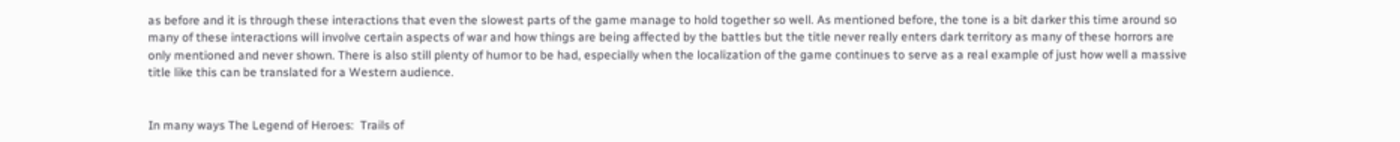as before and it is through these interactions that even the slowest parts of the game manage to hold together so well. As mentioned before, the tone is a bit darker this time around so many of these interactions will involve certain aspects of war and how things are being affected by the battles but the title never really enters dark territory as many of these horrors are only mentioned and never shown. There is also still plenty of humor to be had, especially when the localization of the game continues to serve as a real example of just how well a massive title like this can be translated for a Western audience.


In many ways The Legend of Heroes:  Trails of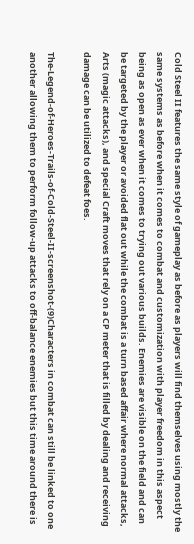Cold Steel II features the same style of gameplay as before as players will find themselves using mostly the same systems as before when it comes to combat and customization with player freedom in this aspect being as open as ever when it comes to trying out various builds. Enemies are visible on the field and can be targeted by the player or avoided flat out while the combat is a turn based affair where normal attacks, Arts (magic attacks), and special Craft moves that rely on a CP meter that is filled by dealing and receiving damage can be utilized to defeat foes.

The-Legend-of-Heroes-Trails-of-Cold-Steel-II-screenshot-(9)Characters in combat can still be linked to one another allowing them to perform follow-up attacks to off-balance enemies but this time around there is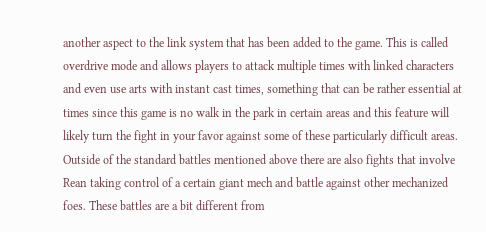another aspect to the link system that has been added to the game. This is called overdrive mode and allows players to attack multiple times with linked characters and even use arts with instant cast times, something that can be rather essential at times since this game is no walk in the park in certain areas and this feature will likely turn the fight in your favor against some of these particularly difficult areas. Outside of the standard battles mentioned above there are also fights that involve Rean taking control of a certain giant mech and battle against other mechanized foes. These battles are a bit different from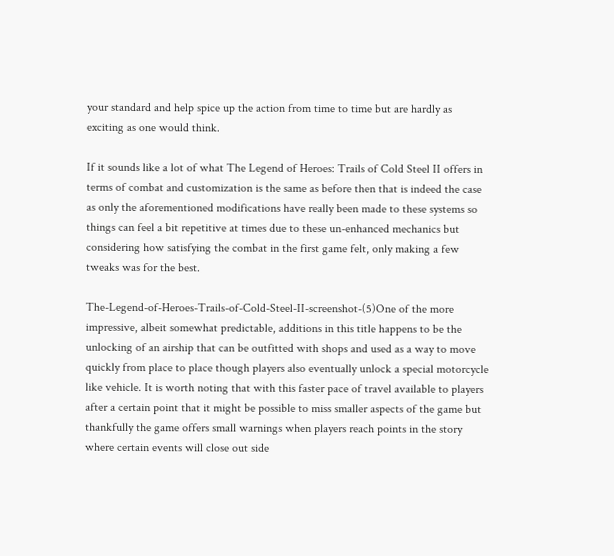your standard and help spice up the action from time to time but are hardly as exciting as one would think.

If it sounds like a lot of what The Legend of Heroes: Trails of Cold Steel II offers in terms of combat and customization is the same as before then that is indeed the case as only the aforementioned modifications have really been made to these systems so things can feel a bit repetitive at times due to these un-enhanced mechanics but considering how satisfying the combat in the first game felt, only making a few tweaks was for the best.

The-Legend-of-Heroes-Trails-of-Cold-Steel-II-screenshot-(5)One of the more impressive, albeit somewhat predictable, additions in this title happens to be the unlocking of an airship that can be outfitted with shops and used as a way to move quickly from place to place though players also eventually unlock a special motorcycle like vehicle. It is worth noting that with this faster pace of travel available to players after a certain point that it might be possible to miss smaller aspects of the game but thankfully the game offers small warnings when players reach points in the story where certain events will close out side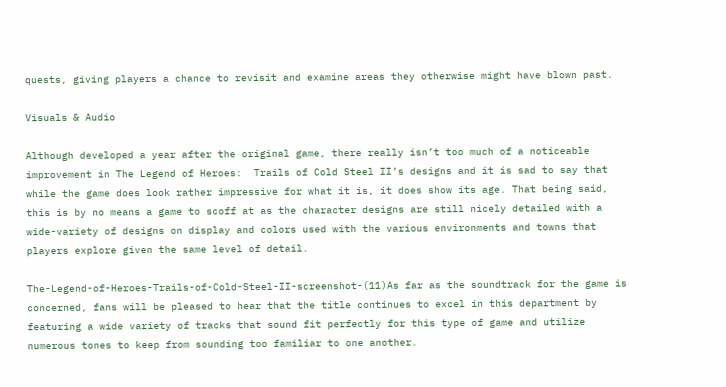quests, giving players a chance to revisit and examine areas they otherwise might have blown past.

Visuals & Audio

Although developed a year after the original game, there really isn’t too much of a noticeable improvement in The Legend of Heroes:  Trails of Cold Steel II’s designs and it is sad to say that while the game does look rather impressive for what it is, it does show its age. That being said, this is by no means a game to scoff at as the character designs are still nicely detailed with a wide-variety of designs on display and colors used with the various environments and towns that players explore given the same level of detail.

The-Legend-of-Heroes-Trails-of-Cold-Steel-II-screenshot-(11)As far as the soundtrack for the game is concerned, fans will be pleased to hear that the title continues to excel in this department by featuring a wide variety of tracks that sound fit perfectly for this type of game and utilize numerous tones to keep from sounding too familiar to one another.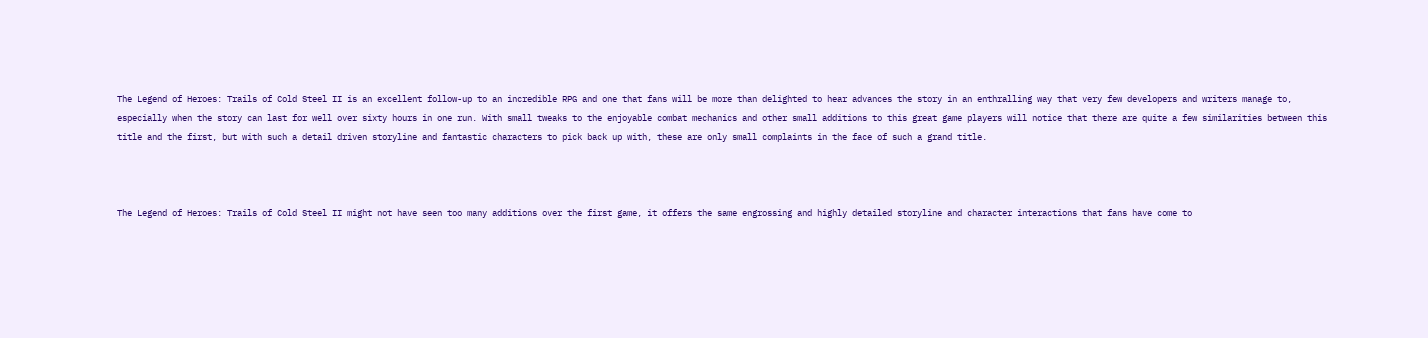The Legend of Heroes: Trails of Cold Steel II is an excellent follow-up to an incredible RPG and one that fans will be more than delighted to hear advances the story in an enthralling way that very few developers and writers manage to, especially when the story can last for well over sixty hours in one run. With small tweaks to the enjoyable combat mechanics and other small additions to this great game players will notice that there are quite a few similarities between this title and the first, but with such a detail driven storyline and fantastic characters to pick back up with, these are only small complaints in the face of such a grand title.



The Legend of Heroes: Trails of Cold Steel II might not have seen too many additions over the first game, it offers the same engrossing and highly detailed storyline and character interactions that fans have come to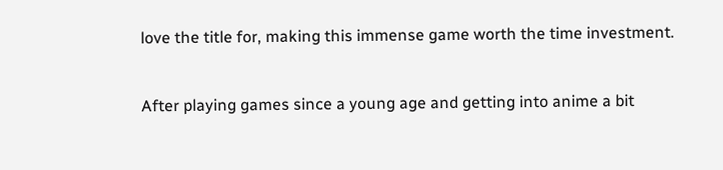love the title for, making this immense game worth the time investment.


After playing games since a young age and getting into anime a bit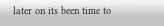later on its been time to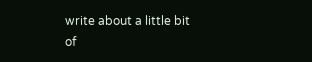write about a little bit of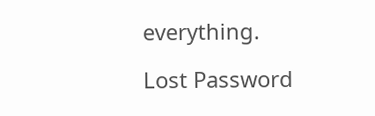everything.

Lost Password